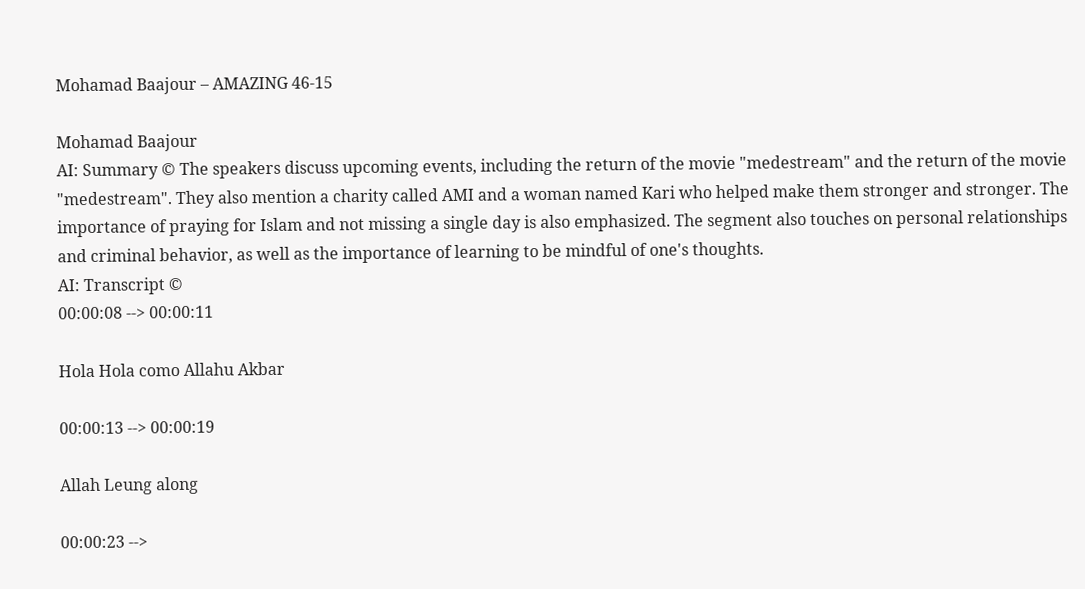Mohamad Baajour – AMAZING 46-15

Mohamad Baajour
AI: Summary © The speakers discuss upcoming events, including the return of the movie "medestream" and the return of the movie "medestream". They also mention a charity called AMI and a woman named Kari who helped make them stronger and stronger. The importance of praying for Islam and not missing a single day is also emphasized. The segment also touches on personal relationships and criminal behavior, as well as the importance of learning to be mindful of one's thoughts.
AI: Transcript ©
00:00:08 --> 00:00:11

Hola Hola como Allahu Akbar

00:00:13 --> 00:00:19

Allah Leung along

00:00:23 -->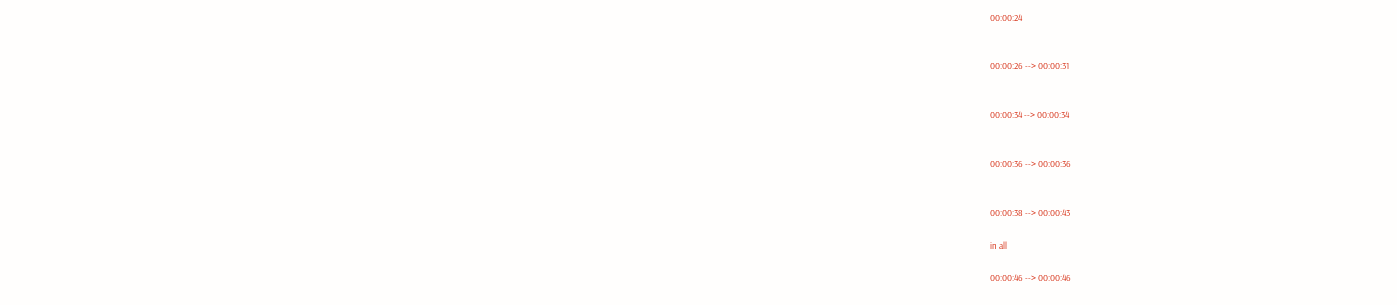00:00:24


00:00:26 --> 00:00:31


00:00:34 --> 00:00:34


00:00:36 --> 00:00:36


00:00:38 --> 00:00:43

in all

00:00:46 --> 00:00:46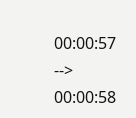00:00:57 --> 00:00:58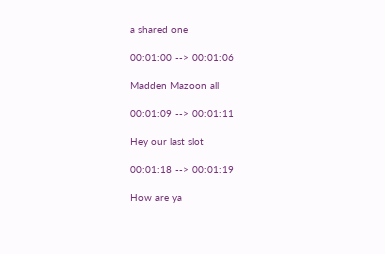a shared one

00:01:00 --> 00:01:06

Madden Mazoon all

00:01:09 --> 00:01:11

Hey our last slot

00:01:18 --> 00:01:19

How are ya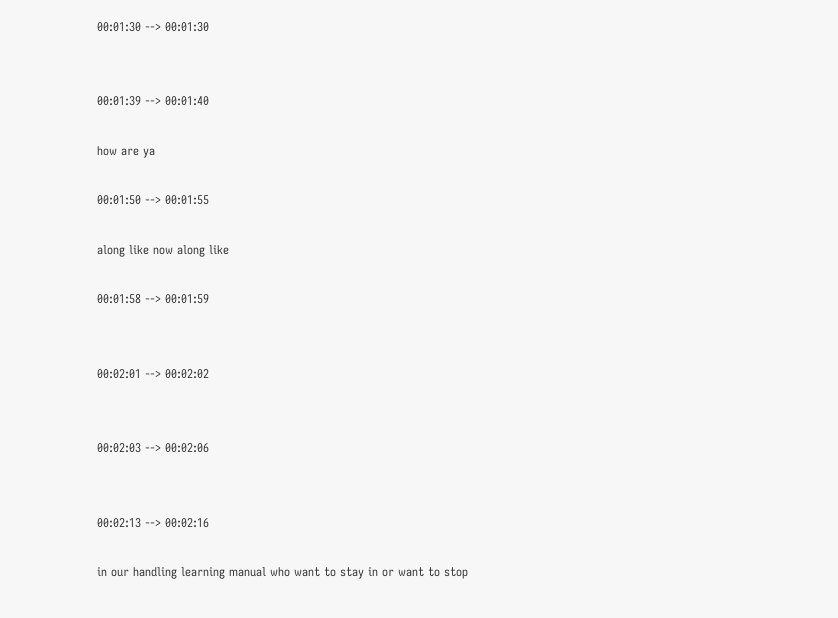00:01:30 --> 00:01:30


00:01:39 --> 00:01:40

how are ya

00:01:50 --> 00:01:55

along like now along like

00:01:58 --> 00:01:59


00:02:01 --> 00:02:02


00:02:03 --> 00:02:06


00:02:13 --> 00:02:16

in our handling learning manual who want to stay in or want to stop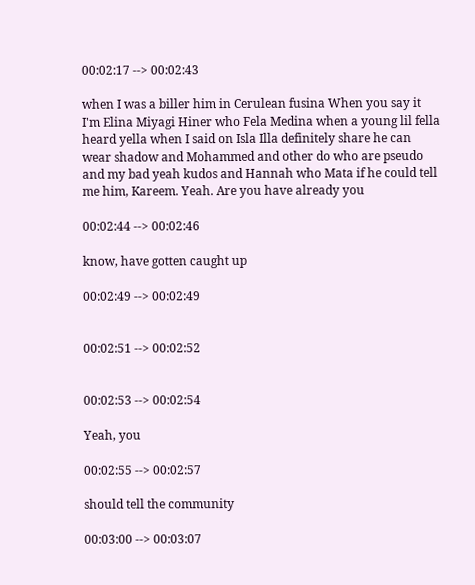00:02:17 --> 00:02:43

when I was a biller him in Cerulean fusina When you say it I'm Elina Miyagi Hiner who Fela Medina when a young lil fella heard yella when I said on Isla Illa definitely share he can wear shadow and Mohammed and other do who are pseudo and my bad yeah kudos and Hannah who Mata if he could tell me him, Kareem. Yeah. Are you have already you

00:02:44 --> 00:02:46

know, have gotten caught up

00:02:49 --> 00:02:49


00:02:51 --> 00:02:52


00:02:53 --> 00:02:54

Yeah, you

00:02:55 --> 00:02:57

should tell the community

00:03:00 --> 00:03:07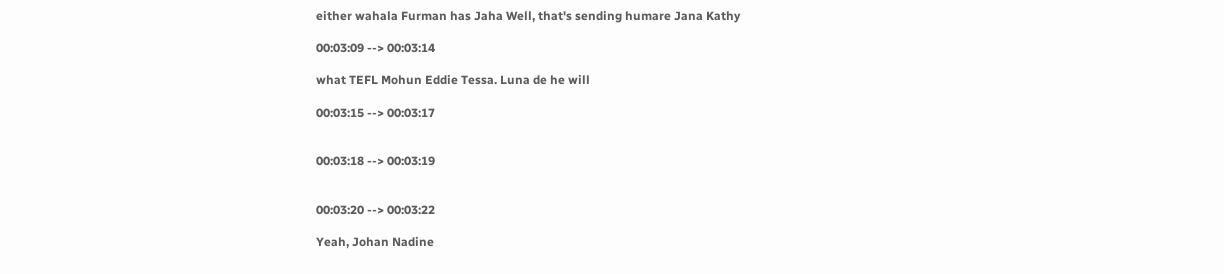either wahala Furman has Jaha Well, that's sending humare Jana Kathy

00:03:09 --> 00:03:14

what TEFL Mohun Eddie Tessa. Luna de he will

00:03:15 --> 00:03:17


00:03:18 --> 00:03:19


00:03:20 --> 00:03:22

Yeah, Johan Nadine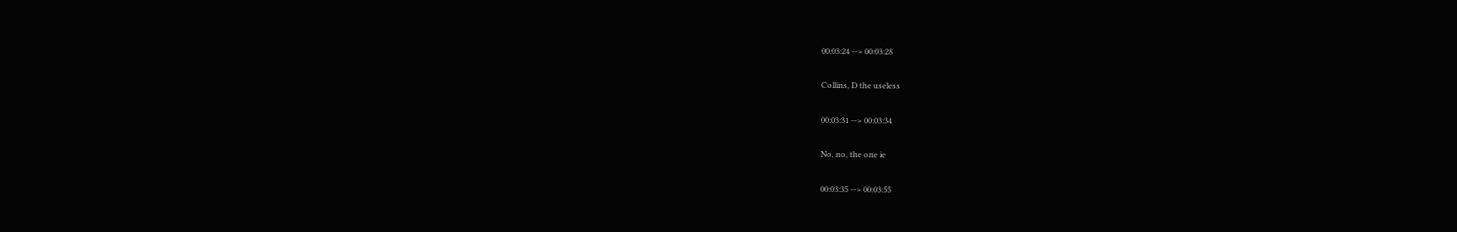00:03:24 --> 00:03:28

Collins, D the useless

00:03:31 --> 00:03:34

No, no, the one ie

00:03:35 --> 00:03:55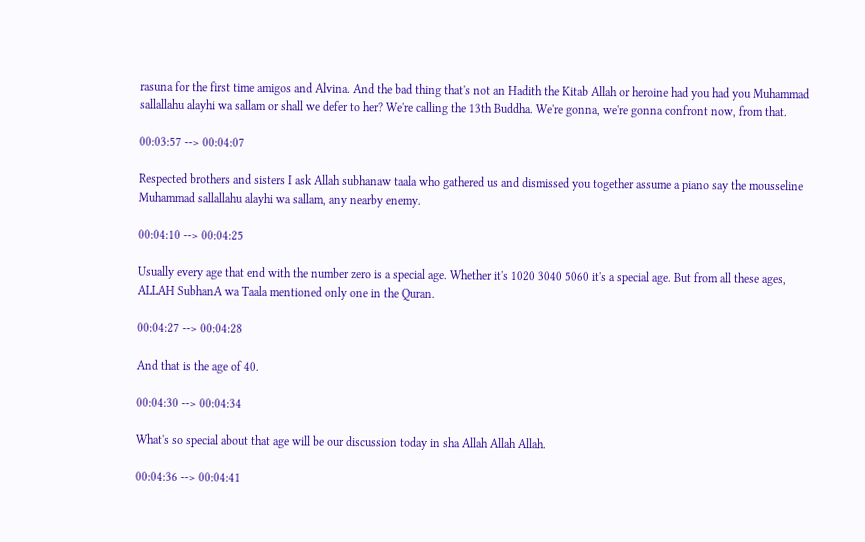rasuna for the first time amigos and Alvina. And the bad thing that's not an Hadith the Kitab Allah or heroine had you had you Muhammad sallallahu alayhi wa sallam or shall we defer to her? We're calling the 13th Buddha. We're gonna, we're gonna confront now, from that.

00:03:57 --> 00:04:07

Respected brothers and sisters I ask Allah subhanaw taala who gathered us and dismissed you together assume a piano say the mousseline Muhammad sallallahu alayhi wa sallam, any nearby enemy.

00:04:10 --> 00:04:25

Usually every age that end with the number zero is a special age. Whether it's 1020 3040 5060 it's a special age. But from all these ages, ALLAH SubhanA wa Taala mentioned only one in the Quran.

00:04:27 --> 00:04:28

And that is the age of 40.

00:04:30 --> 00:04:34

What's so special about that age will be our discussion today in sha Allah Allah Allah.

00:04:36 --> 00:04:41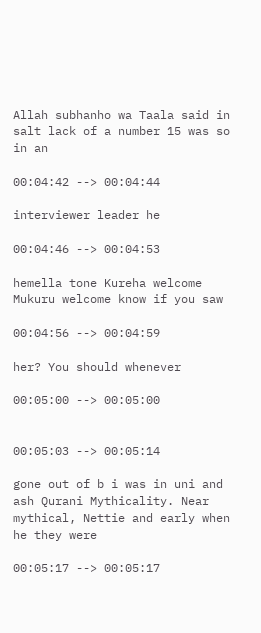Allah subhanho wa Taala said in salt lack of a number 15 was so in an

00:04:42 --> 00:04:44

interviewer leader he

00:04:46 --> 00:04:53

hemella tone Kureha welcome Mukuru welcome know if you saw

00:04:56 --> 00:04:59

her? You should whenever

00:05:00 --> 00:05:00


00:05:03 --> 00:05:14

gone out of b i was in uni and ash Qurani Mythicality. Near mythical, Nettie and early when he they were

00:05:17 --> 00:05:17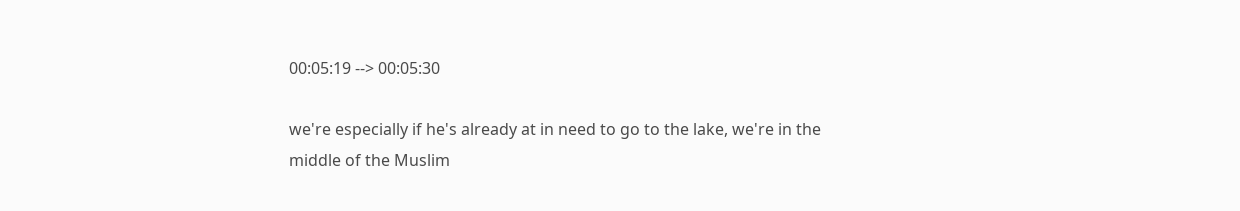00:05:19 --> 00:05:30

we're especially if he's already at in need to go to the lake, we're in the middle of the Muslim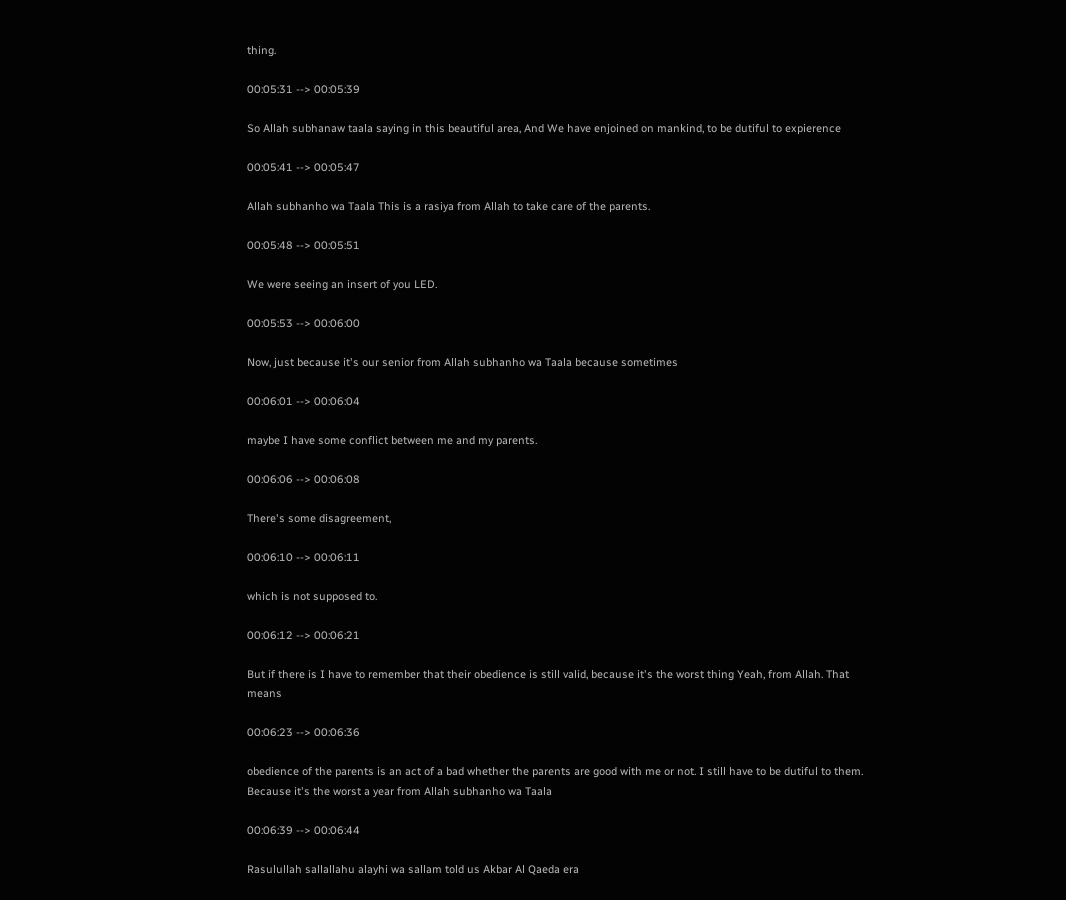thing.

00:05:31 --> 00:05:39

So Allah subhanaw taala saying in this beautiful area, And We have enjoined on mankind, to be dutiful to expierence

00:05:41 --> 00:05:47

Allah subhanho wa Taala This is a rasiya from Allah to take care of the parents.

00:05:48 --> 00:05:51

We were seeing an insert of you LED.

00:05:53 --> 00:06:00

Now, just because it's our senior from Allah subhanho wa Taala because sometimes

00:06:01 --> 00:06:04

maybe I have some conflict between me and my parents.

00:06:06 --> 00:06:08

There's some disagreement,

00:06:10 --> 00:06:11

which is not supposed to.

00:06:12 --> 00:06:21

But if there is I have to remember that their obedience is still valid, because it's the worst thing Yeah, from Allah. That means

00:06:23 --> 00:06:36

obedience of the parents is an act of a bad whether the parents are good with me or not. I still have to be dutiful to them. Because it's the worst a year from Allah subhanho wa Taala

00:06:39 --> 00:06:44

Rasulullah sallallahu alayhi wa sallam told us Akbar Al Qaeda era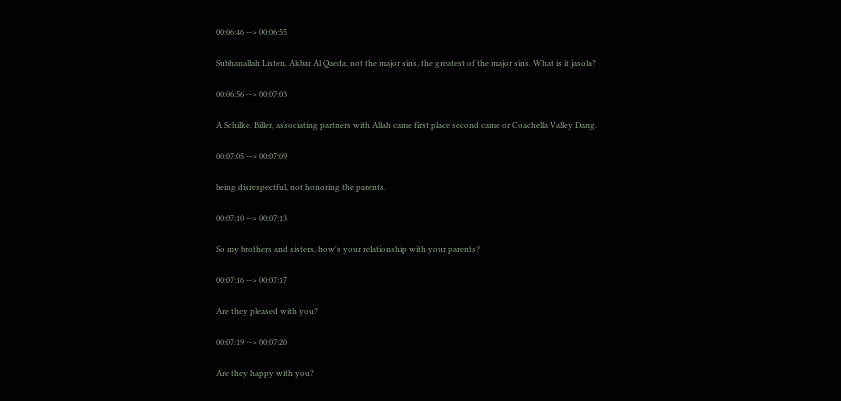00:06:46 --> 00:06:55

Subhanallah Listen, Akbar Al Qaeda, not the major sins, the greatest of the major sins. What is it jasola?

00:06:56 --> 00:07:03

A Schilke. Biller, associating partners with Allah came first place second came or Coachella Valley Dang.

00:07:05 --> 00:07:09

being disrespectful, not honoring the parents.

00:07:10 --> 00:07:13

So my brothers and sisters, how's your relationship with your parents?

00:07:16 --> 00:07:17

Are they pleased with you?

00:07:19 --> 00:07:20

Are they happy with you?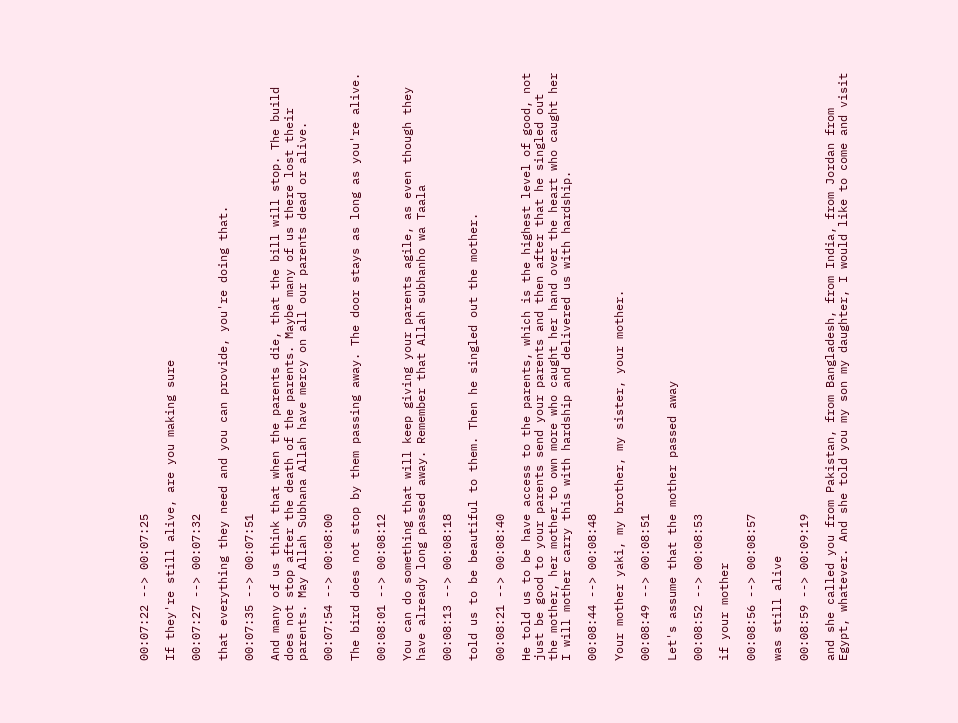00:07:22 --> 00:07:25

If they're still alive, are you making sure

00:07:27 --> 00:07:32

that everything they need and you can provide, you're doing that.

00:07:35 --> 00:07:51

And many of us think that when the parents die, that the bill will stop. The build does not stop after the death of the parents. Maybe many of us there lost their parents. May Allah Subhana Allah have mercy on all our parents dead or alive.

00:07:54 --> 00:08:00

The bird does not stop by them passing away. The door stays as long as you're alive.

00:08:01 --> 00:08:12

You can do something that will keep giving your parents agile, as even though they have already long passed away. Remember that Allah subhanho wa Taala

00:08:13 --> 00:08:18

told us to be beautiful to them. Then he singled out the mother.

00:08:21 --> 00:08:40

He told us to be have access to the parents, which is the highest level of good, not just be good to your parents send your parents and then after that he singled out the mother, her mother to own more who caught her hand over the heart who caught her I will mother carry this with hardship and delivered us with hardship.

00:08:44 --> 00:08:48

Your mother yaki, my brother, my sister, your mother.

00:08:49 --> 00:08:51

Let's assume that the mother passed away

00:08:52 --> 00:08:53

if your mother

00:08:56 --> 00:08:57

was still alive

00:08:59 --> 00:09:19

and she called you from Pakistan, from Bangladesh, from India, from Jordan from Egypt, whatever. And she told you my son my daughter, I would like to come and visit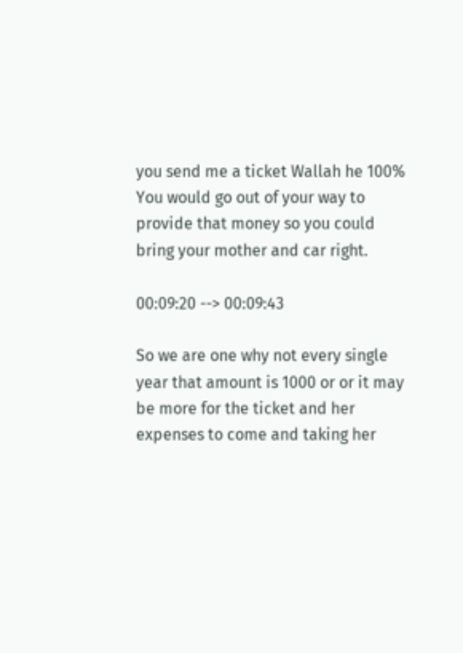you send me a ticket Wallah he 100% You would go out of your way to provide that money so you could bring your mother and car right.

00:09:20 --> 00:09:43

So we are one why not every single year that amount is 1000 or or it may be more for the ticket and her expenses to come and taking her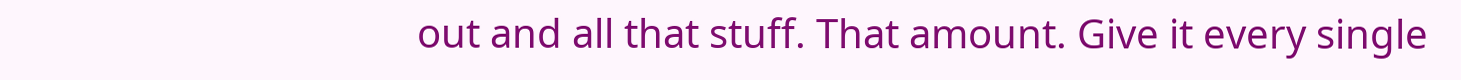out and all that stuff. That amount. Give it every single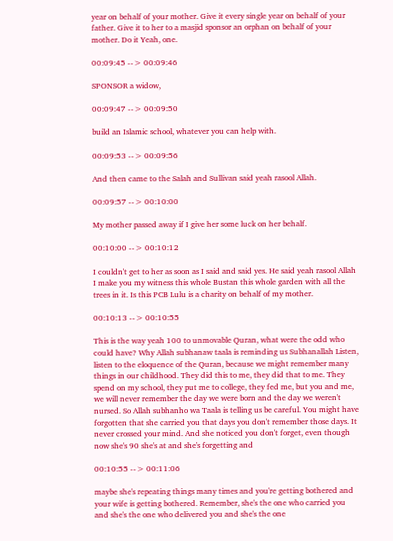year on behalf of your mother. Give it every single year on behalf of your father. Give it to her to a masjid sponsor an orphan on behalf of your mother. Do it Yeah, one.

00:09:45 --> 00:09:46

SPONSOR a widow,

00:09:47 --> 00:09:50

build an Islamic school, whatever you can help with.

00:09:53 --> 00:09:56

And then came to the Salah and Sullivan said yeah rasool Allah.

00:09:57 --> 00:10:00

My mother passed away if I give her some luck on her behalf.

00:10:00 --> 00:10:12

I couldn't get to her as soon as I said and said yes. He said yeah rasool Allah I make you my witness this whole Bustan this whole garden with all the trees in it. Is this PCB Lulu is a charity on behalf of my mother.

00:10:13 --> 00:10:55

This is the way yeah 100 to unmovable Quran, what were the odd who could have? Why Allah subhanaw taala is reminding us Subhanallah Listen, listen to the eloquence of the Quran, because we might remember many things in our childhood. They did this to me, they did that to me. They spend on my school, they put me to college, they fed me, but you and me, we will never remember the day we were born and the day we weren't nursed. So Allah subhanho wa Taala is telling us be careful. You might have forgotten that she carried you that days you don't remember those days. It never crossed your mind. And she noticed you don't forget, even though now she's 90 she's at and she's forgetting and

00:10:55 --> 00:11:06

maybe she's repeating things many times and you're getting bothered and your wife is getting bothered. Remember, she's the one who carried you and she's the one who delivered you and she's the one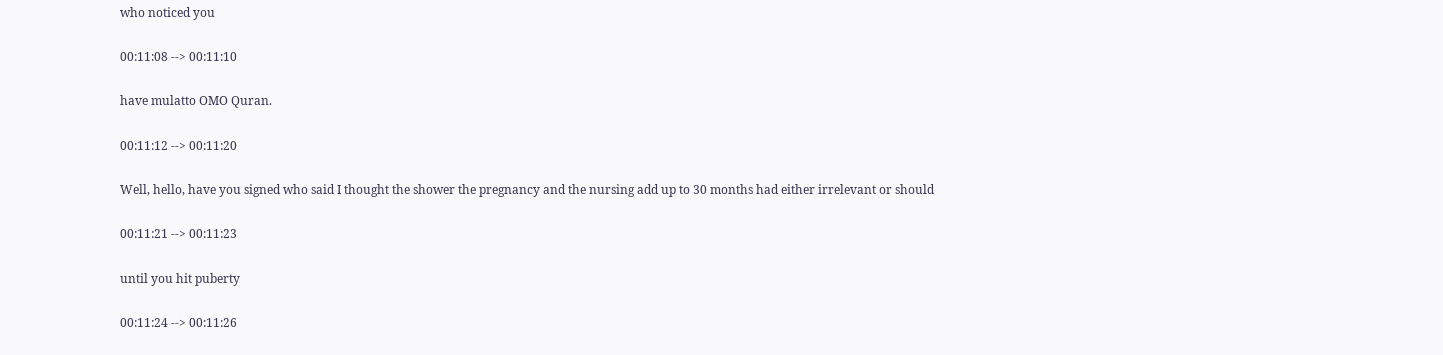who noticed you

00:11:08 --> 00:11:10

have mulatto OMO Quran.

00:11:12 --> 00:11:20

Well, hello, have you signed who said I thought the shower the pregnancy and the nursing add up to 30 months had either irrelevant or should

00:11:21 --> 00:11:23

until you hit puberty

00:11:24 --> 00:11:26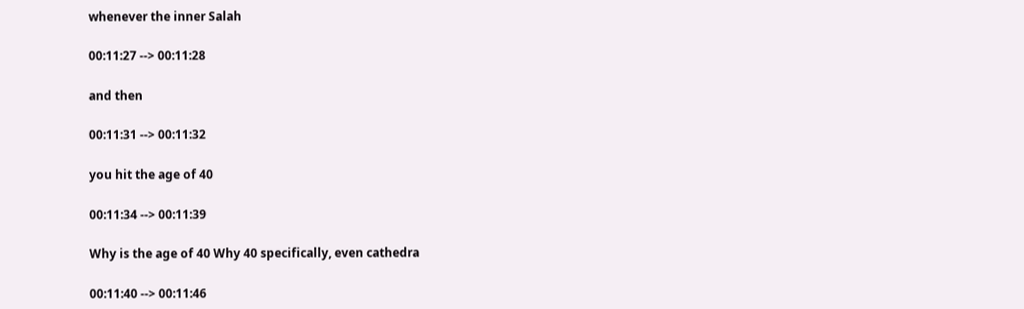whenever the inner Salah

00:11:27 --> 00:11:28

and then

00:11:31 --> 00:11:32

you hit the age of 40

00:11:34 --> 00:11:39

Why is the age of 40 Why 40 specifically, even cathedra

00:11:40 --> 00:11:46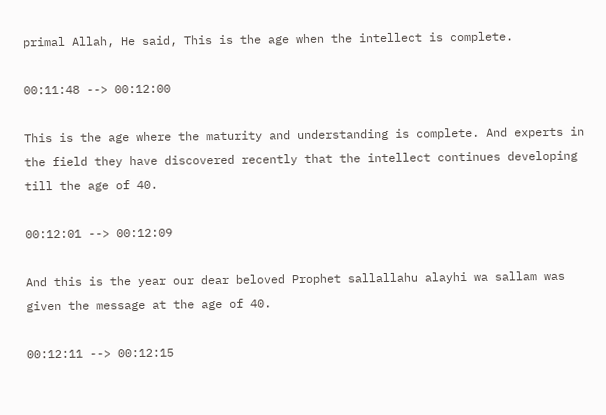primal Allah, He said, This is the age when the intellect is complete.

00:11:48 --> 00:12:00

This is the age where the maturity and understanding is complete. And experts in the field they have discovered recently that the intellect continues developing till the age of 40.

00:12:01 --> 00:12:09

And this is the year our dear beloved Prophet sallallahu alayhi wa sallam was given the message at the age of 40.

00:12:11 --> 00:12:15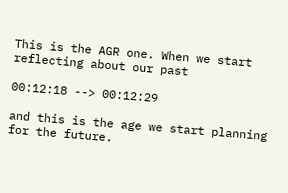This is the AGR one. When we start reflecting about our past

00:12:18 --> 00:12:29

and this is the age we start planning for the future.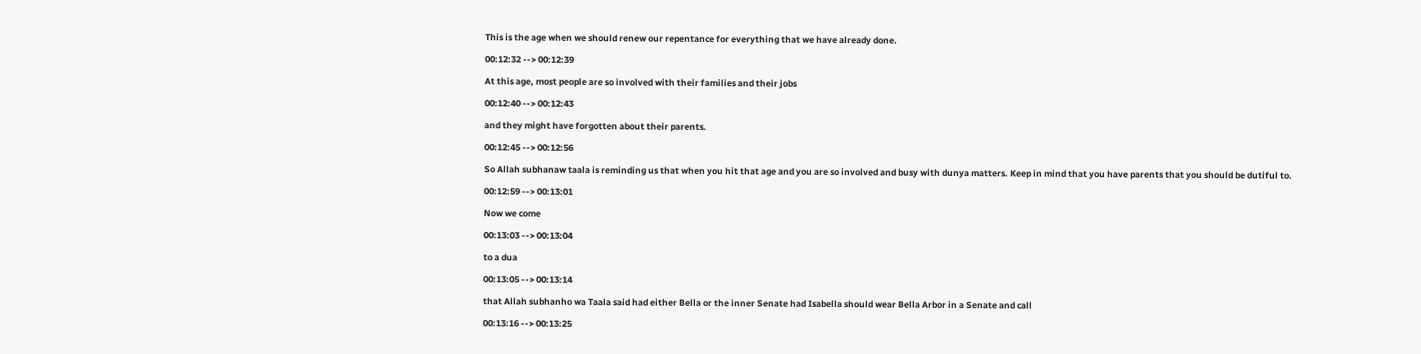This is the age when we should renew our repentance for everything that we have already done.

00:12:32 --> 00:12:39

At this age, most people are so involved with their families and their jobs

00:12:40 --> 00:12:43

and they might have forgotten about their parents.

00:12:45 --> 00:12:56

So Allah subhanaw taala is reminding us that when you hit that age and you are so involved and busy with dunya matters. Keep in mind that you have parents that you should be dutiful to.

00:12:59 --> 00:13:01

Now we come

00:13:03 --> 00:13:04

to a dua

00:13:05 --> 00:13:14

that Allah subhanho wa Taala said had either Bella or the inner Senate had Isabella should wear Bella Arbor in a Senate and call

00:13:16 --> 00:13:25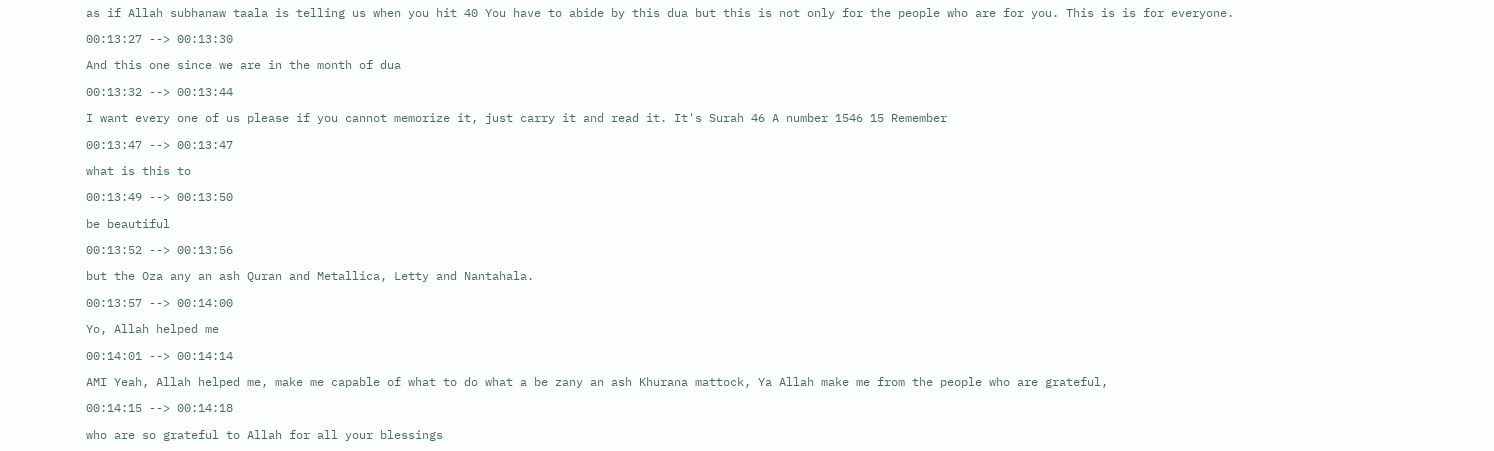as if Allah subhanaw taala is telling us when you hit 40 You have to abide by this dua but this is not only for the people who are for you. This is is for everyone.

00:13:27 --> 00:13:30

And this one since we are in the month of dua

00:13:32 --> 00:13:44

I want every one of us please if you cannot memorize it, just carry it and read it. It's Surah 46 A number 1546 15 Remember

00:13:47 --> 00:13:47

what is this to

00:13:49 --> 00:13:50

be beautiful

00:13:52 --> 00:13:56

but the Oza any an ash Quran and Metallica, Letty and Nantahala.

00:13:57 --> 00:14:00

Yo, Allah helped me

00:14:01 --> 00:14:14

AMI Yeah, Allah helped me, make me capable of what to do what a be zany an ash Khurana mattock, Ya Allah make me from the people who are grateful,

00:14:15 --> 00:14:18

who are so grateful to Allah for all your blessings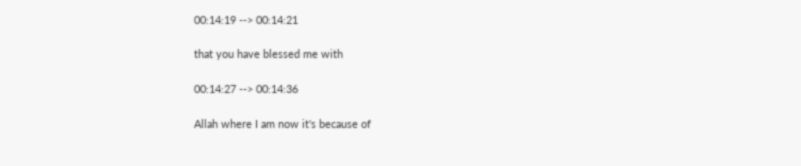00:14:19 --> 00:14:21

that you have blessed me with

00:14:27 --> 00:14:36

Allah where I am now it's because of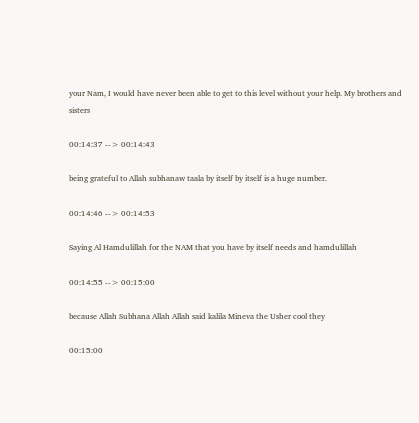your Nam, I would have never been able to get to this level without your help. My brothers and sisters

00:14:37 --> 00:14:43

being grateful to Allah subhanaw taala by itself by itself is a huge number.

00:14:46 --> 00:14:53

Saying Al Hamdulillah for the NAM that you have by itself needs and hamdulillah

00:14:55 --> 00:15:00

because Allah Subhana Allah Allah said kalila Mineva the Usher cool they

00:15:00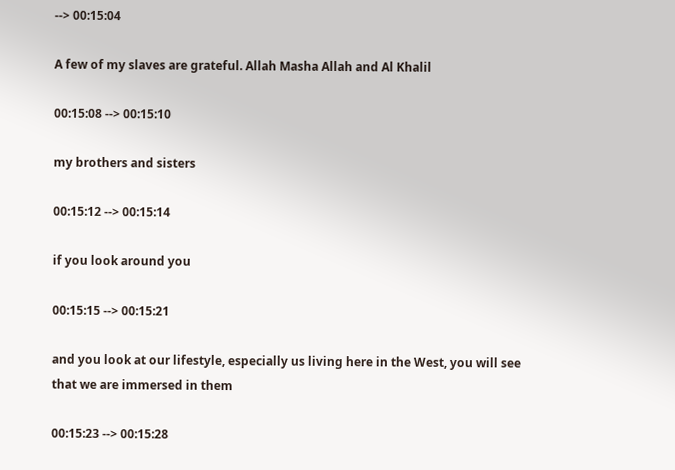--> 00:15:04

A few of my slaves are grateful. Allah Masha Allah and Al Khalil

00:15:08 --> 00:15:10

my brothers and sisters

00:15:12 --> 00:15:14

if you look around you

00:15:15 --> 00:15:21

and you look at our lifestyle, especially us living here in the West, you will see that we are immersed in them

00:15:23 --> 00:15:28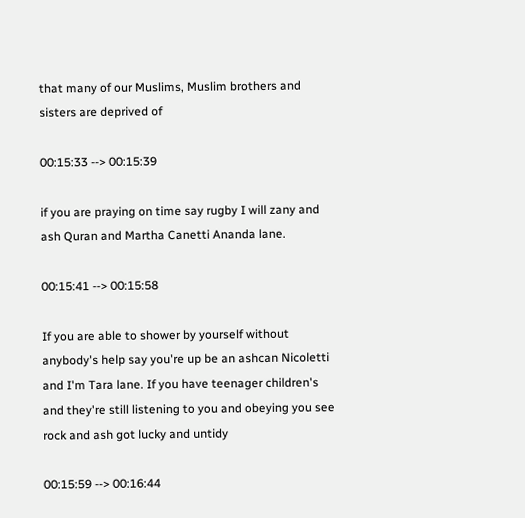that many of our Muslims, Muslim brothers and sisters are deprived of

00:15:33 --> 00:15:39

if you are praying on time say rugby I will zany and ash Quran and Martha Canetti Ananda lane.

00:15:41 --> 00:15:58

If you are able to shower by yourself without anybody's help say you're up be an ashcan Nicoletti and I'm Tara lane. If you have teenager children's and they're still listening to you and obeying you see rock and ash got lucky and untidy

00:15:59 --> 00:16:44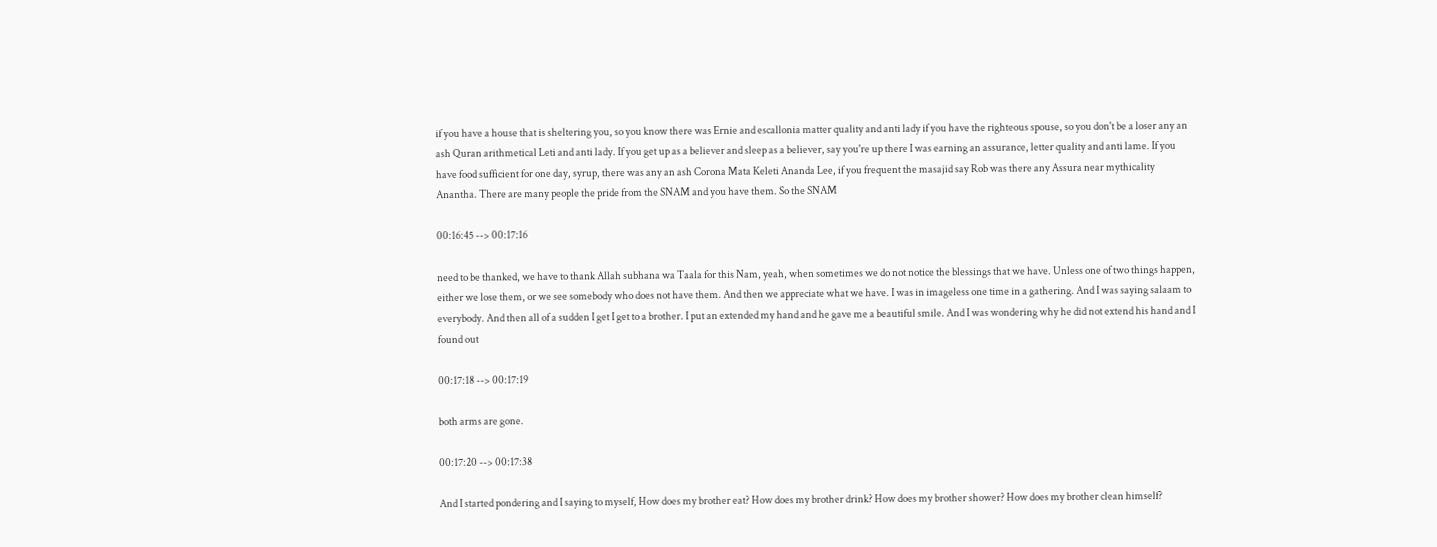if you have a house that is sheltering you, so you know there was Ernie and escallonia matter quality and anti lady if you have the righteous spouse, so you don't be a loser any an ash Quran arithmetical Leti and anti lady. If you get up as a believer and sleep as a believer, say you're up there I was earning an assurance, letter quality and anti lame. If you have food sufficient for one day, syrup, there was any an ash Corona Mata Keleti Ananda Lee, if you frequent the masajid say Rob was there any Assura near mythicality Anantha. There are many people the pride from the SNAM and you have them. So the SNAM

00:16:45 --> 00:17:16

need to be thanked, we have to thank Allah subhana wa Taala for this Nam, yeah, when sometimes we do not notice the blessings that we have. Unless one of two things happen, either we lose them, or we see somebody who does not have them. And then we appreciate what we have. I was in imageless one time in a gathering. And I was saying salaam to everybody. And then all of a sudden I get I get to a brother. I put an extended my hand and he gave me a beautiful smile. And I was wondering why he did not extend his hand and I found out

00:17:18 --> 00:17:19

both arms are gone.

00:17:20 --> 00:17:38

And I started pondering and I saying to myself, How does my brother eat? How does my brother drink? How does my brother shower? How does my brother clean himself?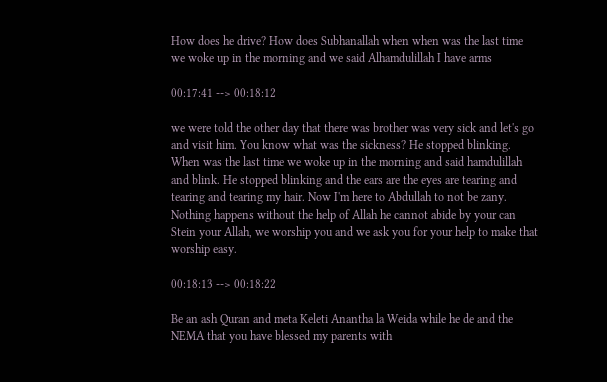How does he drive? How does Subhanallah when when was the last time we woke up in the morning and we said Alhamdulillah I have arms

00:17:41 --> 00:18:12

we were told the other day that there was brother was very sick and let's go and visit him. You know what was the sickness? He stopped blinking. When was the last time we woke up in the morning and said hamdulillah and blink. He stopped blinking and the ears are the eyes are tearing and tearing and tearing my hair. Now I'm here to Abdullah to not be zany. Nothing happens without the help of Allah he cannot abide by your can Stein your Allah, we worship you and we ask you for your help to make that worship easy.

00:18:13 --> 00:18:22

Be an ash Quran and meta Keleti Anantha la Weida while he de and the NEMA that you have blessed my parents with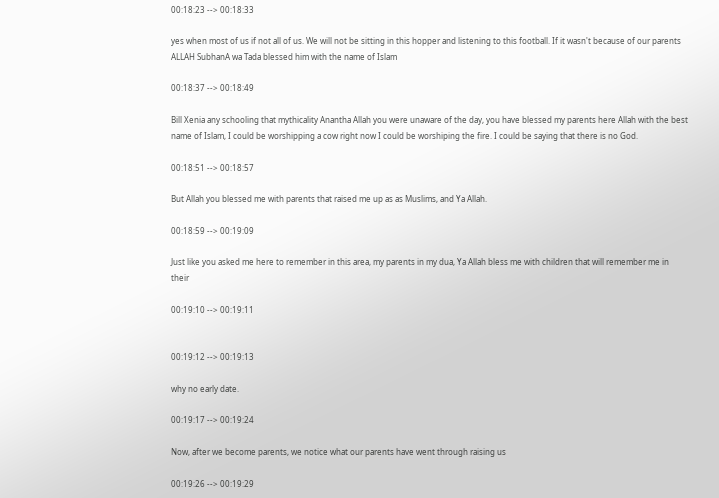00:18:23 --> 00:18:33

yes when most of us if not all of us. We will not be sitting in this hopper and listening to this football. If it wasn't because of our parents ALLAH SubhanA wa Tada blessed him with the name of Islam

00:18:37 --> 00:18:49

Bill Xenia any schooling that mythicality Anantha Allah you were unaware of the day, you have blessed my parents here Allah with the best name of Islam, I could be worshipping a cow right now I could be worshiping the fire. I could be saying that there is no God.

00:18:51 --> 00:18:57

But Allah you blessed me with parents that raised me up as as Muslims, and Ya Allah.

00:18:59 --> 00:19:09

Just like you asked me here to remember in this area, my parents in my dua, Ya Allah bless me with children that will remember me in their

00:19:10 --> 00:19:11


00:19:12 --> 00:19:13

why no early date.

00:19:17 --> 00:19:24

Now, after we become parents, we notice what our parents have went through raising us

00:19:26 --> 00:19:29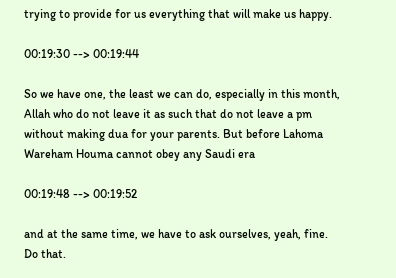trying to provide for us everything that will make us happy.

00:19:30 --> 00:19:44

So we have one, the least we can do, especially in this month, Allah who do not leave it as such that do not leave a pm without making dua for your parents. But before Lahoma Wareham Houma cannot obey any Saudi era

00:19:48 --> 00:19:52

and at the same time, we have to ask ourselves, yeah, fine. Do that.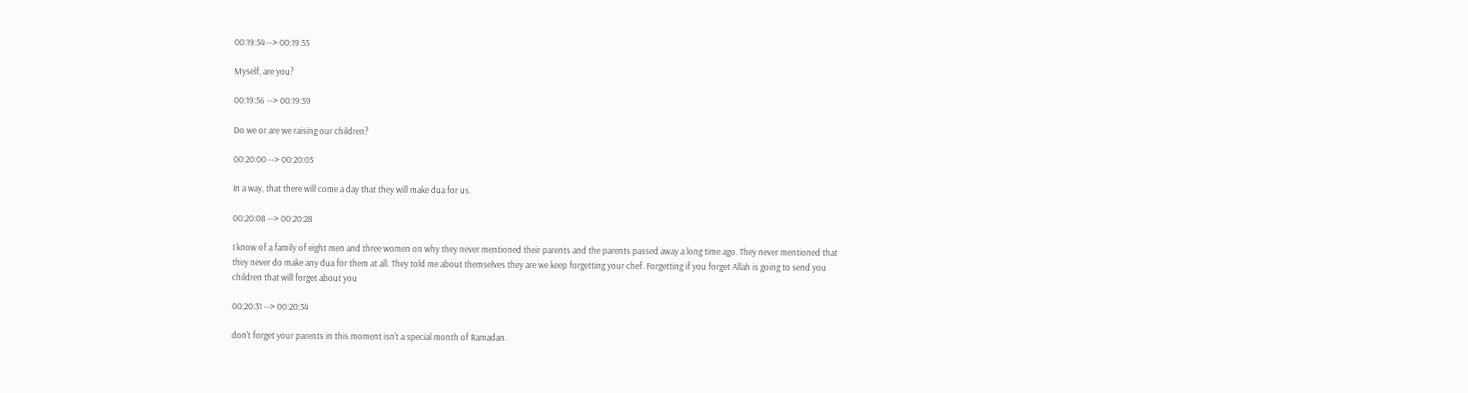00:19:54 --> 00:19:55

Myself, are you?

00:19:56 --> 00:19:59

Do we or are we raising our children?

00:20:00 --> 00:20:05

In a way, that there will come a day that they will make dua for us.

00:20:08 --> 00:20:28

I know of a family of eight men and three women on why they never mentioned their parents and the parents passed away a long time ago. They never mentioned that they never do make any dua for them at all. They told me about themselves they are we keep forgetting your chef. Forgetting if you forget Allah is going to send you children that will forget about you

00:20:31 --> 00:20:34

don't forget your parents in this moment isn't a special month of Ramadan.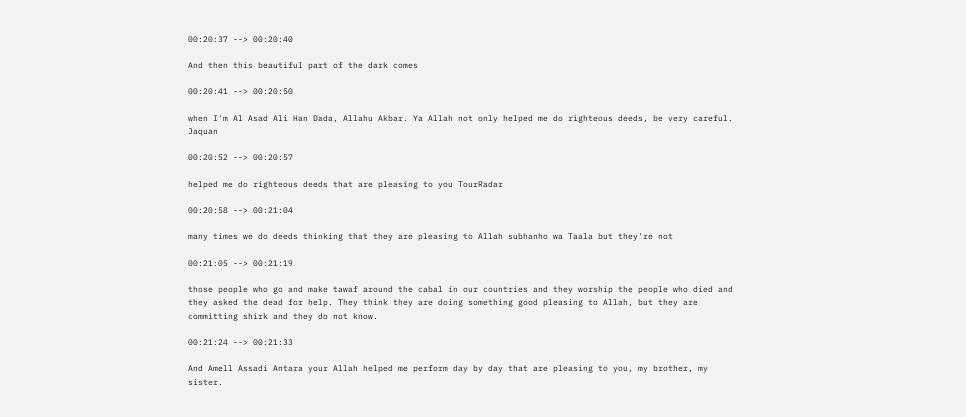00:20:37 --> 00:20:40

And then this beautiful part of the dark comes

00:20:41 --> 00:20:50

when I'm Al Asad Ali Han Dada, Allahu Akbar. Ya Allah not only helped me do righteous deeds, be very careful. Jaquan

00:20:52 --> 00:20:57

helped me do righteous deeds that are pleasing to you TourRadar

00:20:58 --> 00:21:04

many times we do deeds thinking that they are pleasing to Allah subhanho wa Taala but they're not

00:21:05 --> 00:21:19

those people who go and make tawaf around the cabal in our countries and they worship the people who died and they asked the dead for help. They think they are doing something good pleasing to Allah, but they are committing shirk and they do not know.

00:21:24 --> 00:21:33

And Amell Assadi Antara your Allah helped me perform day by day that are pleasing to you, my brother, my sister.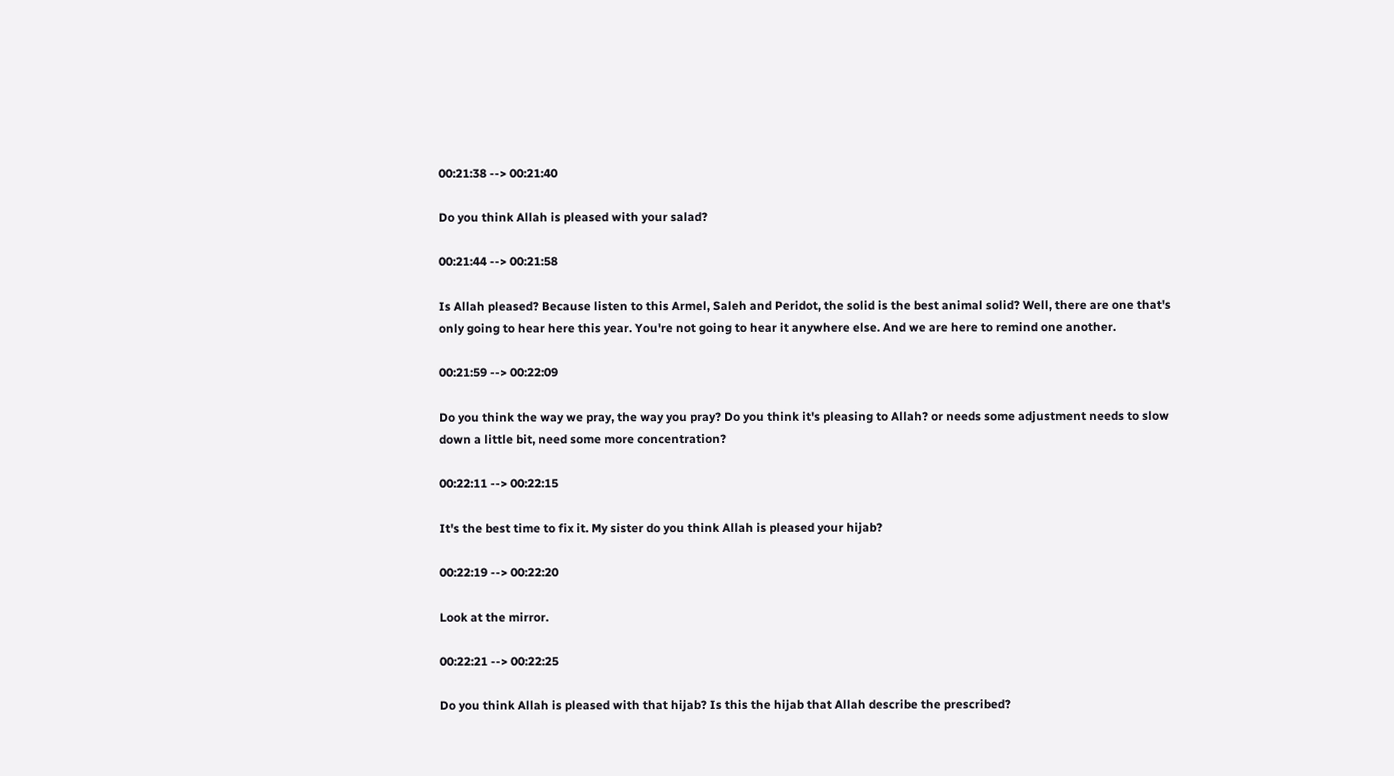00:21:38 --> 00:21:40

Do you think Allah is pleased with your salad?

00:21:44 --> 00:21:58

Is Allah pleased? Because listen to this Armel, Saleh and Peridot, the solid is the best animal solid? Well, there are one that's only going to hear here this year. You're not going to hear it anywhere else. And we are here to remind one another.

00:21:59 --> 00:22:09

Do you think the way we pray, the way you pray? Do you think it's pleasing to Allah? or needs some adjustment needs to slow down a little bit, need some more concentration?

00:22:11 --> 00:22:15

It's the best time to fix it. My sister do you think Allah is pleased your hijab?

00:22:19 --> 00:22:20

Look at the mirror.

00:22:21 --> 00:22:25

Do you think Allah is pleased with that hijab? Is this the hijab that Allah describe the prescribed?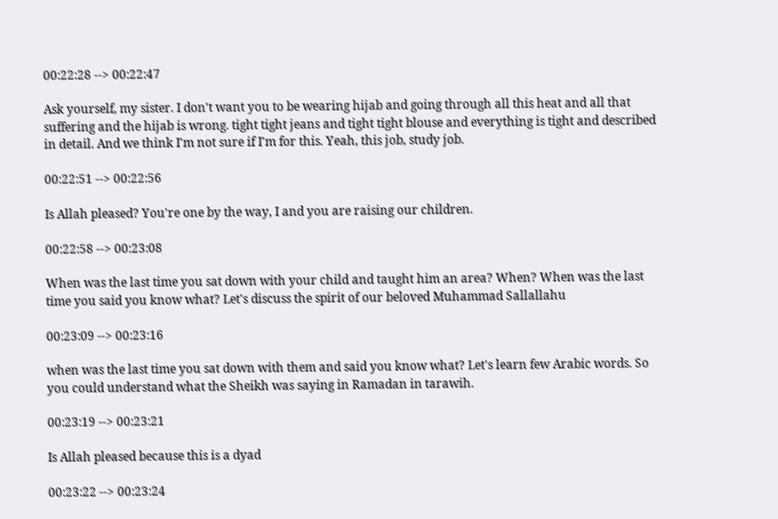00:22:28 --> 00:22:47

Ask yourself, my sister. I don't want you to be wearing hijab and going through all this heat and all that suffering and the hijab is wrong. tight tight jeans and tight tight blouse and everything is tight and described in detail. And we think I'm not sure if I'm for this. Yeah, this job, study job.

00:22:51 --> 00:22:56

Is Allah pleased? You're one by the way, I and you are raising our children.

00:22:58 --> 00:23:08

When was the last time you sat down with your child and taught him an area? When? When was the last time you said you know what? Let's discuss the spirit of our beloved Muhammad Sallallahu

00:23:09 --> 00:23:16

when was the last time you sat down with them and said you know what? Let's learn few Arabic words. So you could understand what the Sheikh was saying in Ramadan in tarawih.

00:23:19 --> 00:23:21

Is Allah pleased because this is a dyad

00:23:22 --> 00:23:24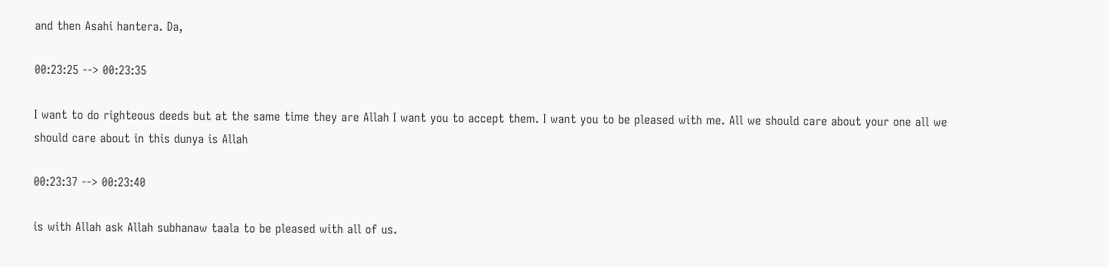and then Asahi hantera. Da,

00:23:25 --> 00:23:35

I want to do righteous deeds but at the same time they are Allah I want you to accept them. I want you to be pleased with me. All we should care about your one all we should care about in this dunya is Allah

00:23:37 --> 00:23:40

is with Allah ask Allah subhanaw taala to be pleased with all of us.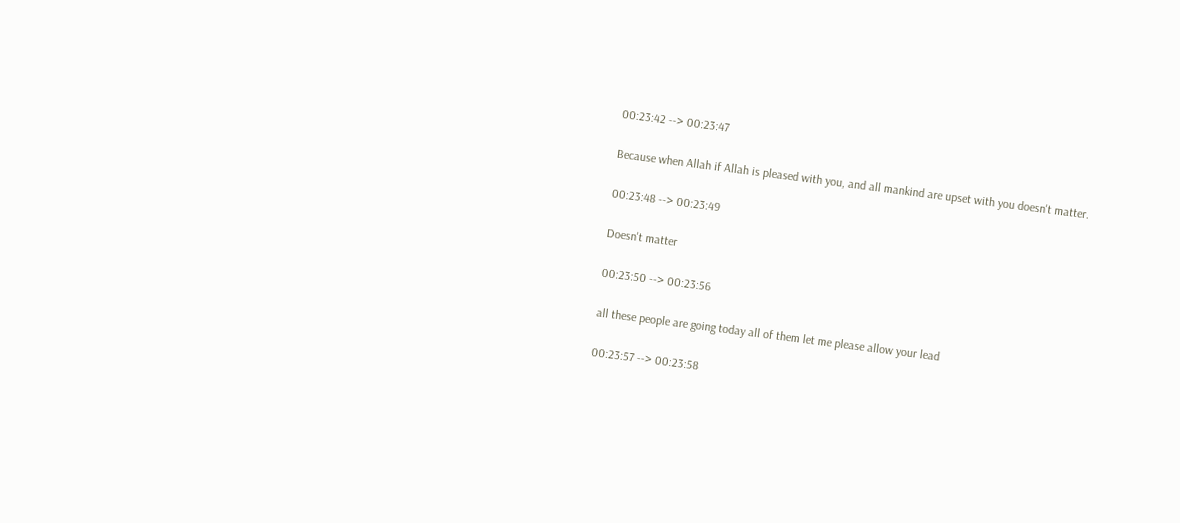00:23:42 --> 00:23:47

Because when Allah if Allah is pleased with you, and all mankind are upset with you doesn't matter.

00:23:48 --> 00:23:49

Doesn't matter

00:23:50 --> 00:23:56

all these people are going today all of them let me please allow your lead

00:23:57 --> 00:23:58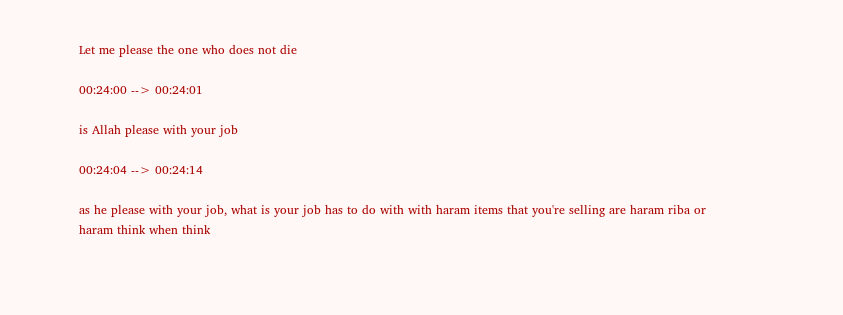Let me please the one who does not die

00:24:00 --> 00:24:01

is Allah please with your job

00:24:04 --> 00:24:14

as he please with your job, what is your job has to do with with haram items that you're selling are haram riba or haram think when think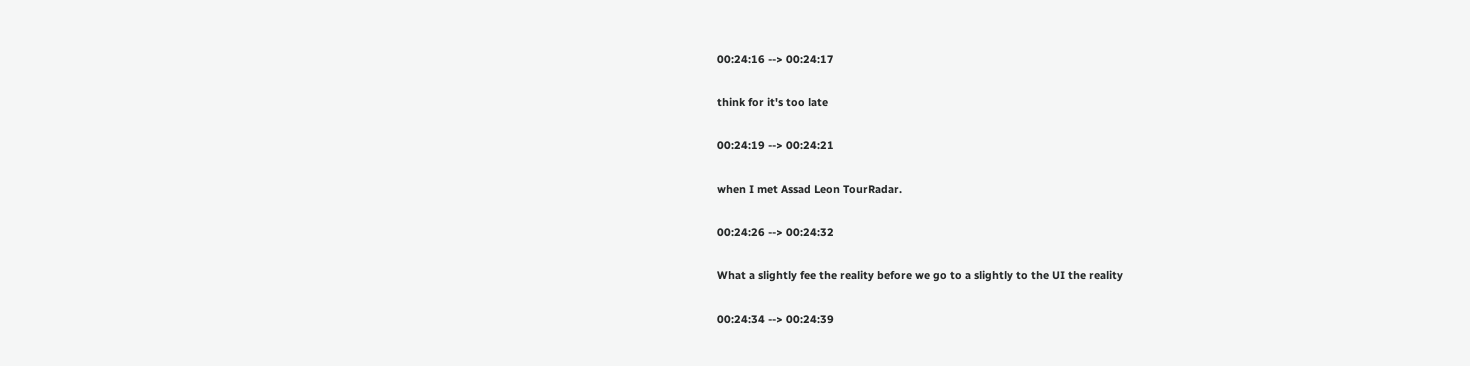00:24:16 --> 00:24:17

think for it's too late

00:24:19 --> 00:24:21

when I met Assad Leon TourRadar.

00:24:26 --> 00:24:32

What a slightly fee the reality before we go to a slightly to the UI the reality

00:24:34 --> 00:24:39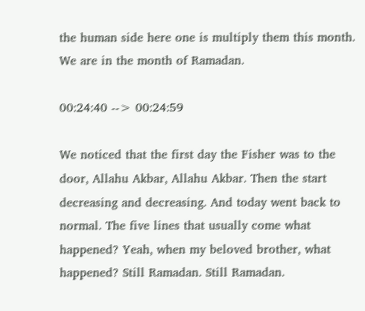the human side here one is multiply them this month. We are in the month of Ramadan.

00:24:40 --> 00:24:59

We noticed that the first day the Fisher was to the door, Allahu Akbar, Allahu Akbar. Then the start decreasing and decreasing. And today went back to normal. The five lines that usually come what happened? Yeah, when my beloved brother, what happened? Still Ramadan. Still Ramadan.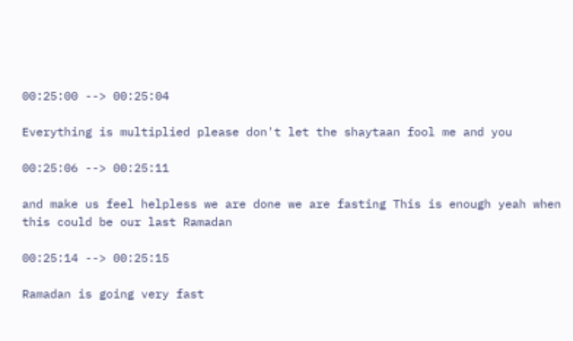00:25:00 --> 00:25:04

Everything is multiplied please don't let the shaytaan fool me and you

00:25:06 --> 00:25:11

and make us feel helpless we are done we are fasting This is enough yeah when this could be our last Ramadan

00:25:14 --> 00:25:15

Ramadan is going very fast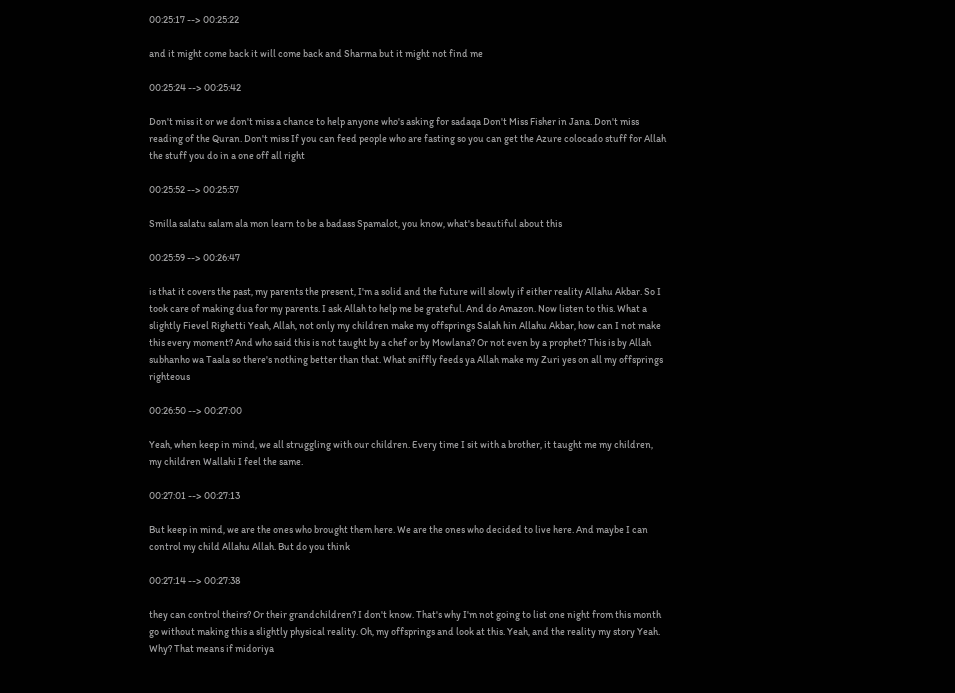00:25:17 --> 00:25:22

and it might come back it will come back and Sharma but it might not find me

00:25:24 --> 00:25:42

Don't miss it or we don't miss a chance to help anyone who's asking for sadaqa Don't Miss Fisher in Jana. Don't miss reading of the Quran. Don't miss If you can feed people who are fasting so you can get the Azure colocado stuff for Allah the stuff you do in a one off all right

00:25:52 --> 00:25:57

Smilla salatu salam ala mon learn to be a badass Spamalot, you know, what's beautiful about this

00:25:59 --> 00:26:47

is that it covers the past, my parents the present, I'm a solid and the future will slowly if either reality Allahu Akbar. So I took care of making dua for my parents. I ask Allah to help me be grateful. And do Amazon. Now listen to this. What a slightly Fievel Righetti Yeah, Allah, not only my children make my offsprings Salah hin Allahu Akbar, how can I not make this every moment? And who said this is not taught by a chef or by Mowlana? Or not even by a prophet? This is by Allah subhanho wa Taala so there's nothing better than that. What sniffly feeds ya Allah make my Zuri yes on all my offsprings righteous

00:26:50 --> 00:27:00

Yeah, when keep in mind, we all struggling with our children. Every time I sit with a brother, it taught me my children, my children Wallahi I feel the same.

00:27:01 --> 00:27:13

But keep in mind, we are the ones who brought them here. We are the ones who decided to live here. And maybe I can control my child Allahu Allah. But do you think

00:27:14 --> 00:27:38

they can control theirs? Or their grandchildren? I don't know. That's why I'm not going to list one night from this month go without making this a slightly physical reality. Oh, my offsprings and look at this. Yeah, and the reality my story Yeah. Why? That means if midoriya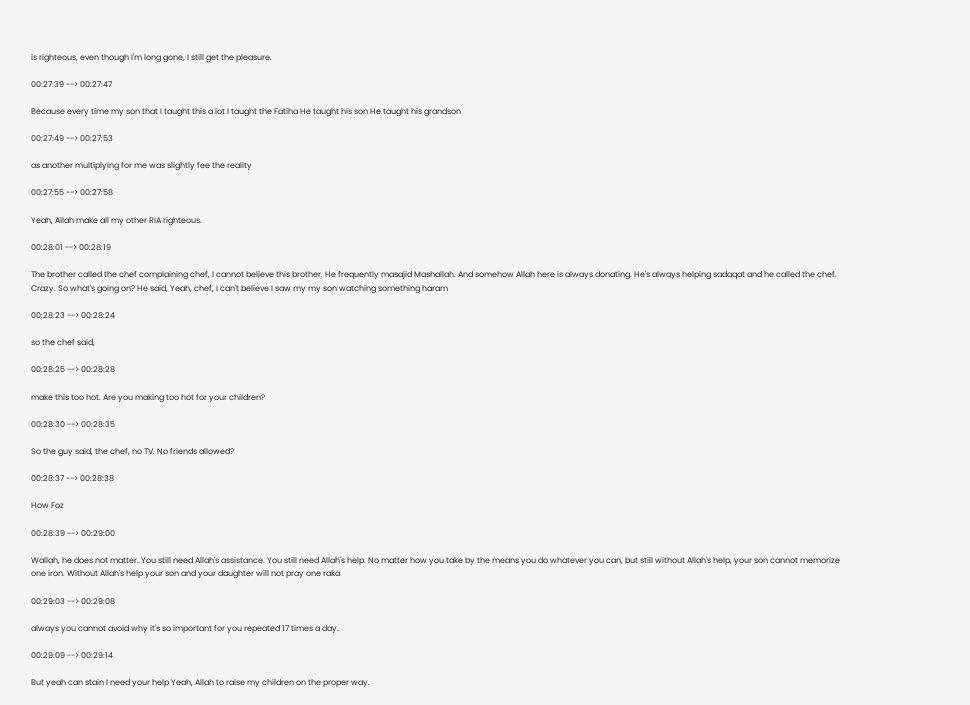is righteous, even though I'm long gone, I still get the pleasure.

00:27:39 --> 00:27:47

Because every time my son that I taught this a lot I taught the Fatiha He taught his son He taught his grandson

00:27:49 --> 00:27:53

as another multiplying for me was slightly fee the reality

00:27:55 --> 00:27:58

Yeah, Allah make all my other RIA righteous.

00:28:01 --> 00:28:19

The brother called the chef complaining chef, I cannot believe this brother. He frequently masajid Mashallah. And somehow Allah here is always donating. He's always helping sadaqat and he called the chef. Crazy. So what's going on? He said, Yeah, chef, I can't believe I saw my my son watching something haram

00:28:23 --> 00:28:24

so the chef said,

00:28:25 --> 00:28:28

make this too hot. Are you making too hot for your children?

00:28:30 --> 00:28:35

So the guy said, the chef, no TV. No friends allowed?

00:28:37 --> 00:28:38

How Foz

00:28:39 --> 00:29:00

Wallah, he does not matter. You still need Allah's assistance. You still need Allah's help. No matter how you take by the means you do whatever you can, but still without Allah's help, your son cannot memorize one iron. Without Allah's help your son and your daughter will not pray one raka

00:29:03 --> 00:29:08

always you cannot avoid why it's so important for you repeated 17 times a day.

00:29:09 --> 00:29:14

But yeah can stain I need your help Yeah, Allah to raise my children on the proper way.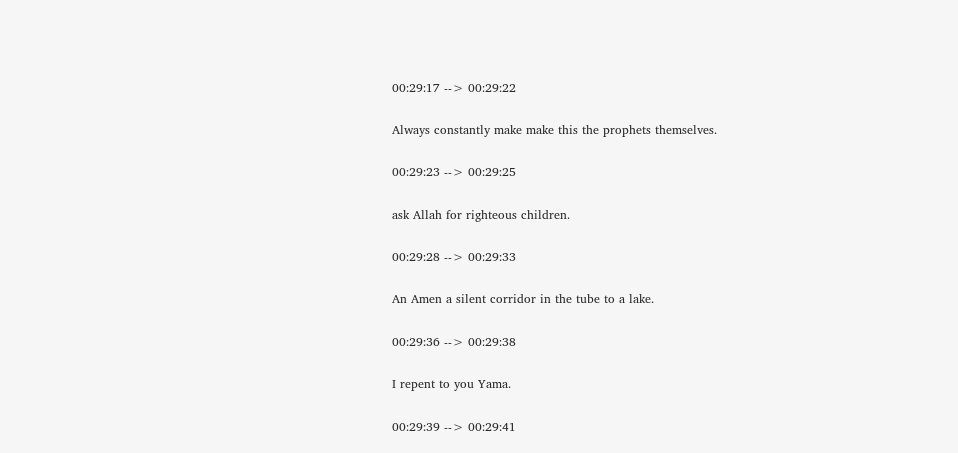00:29:17 --> 00:29:22

Always constantly make make this the prophets themselves.

00:29:23 --> 00:29:25

ask Allah for righteous children.

00:29:28 --> 00:29:33

An Amen a silent corridor in the tube to a lake.

00:29:36 --> 00:29:38

I repent to you Yama.

00:29:39 --> 00:29:41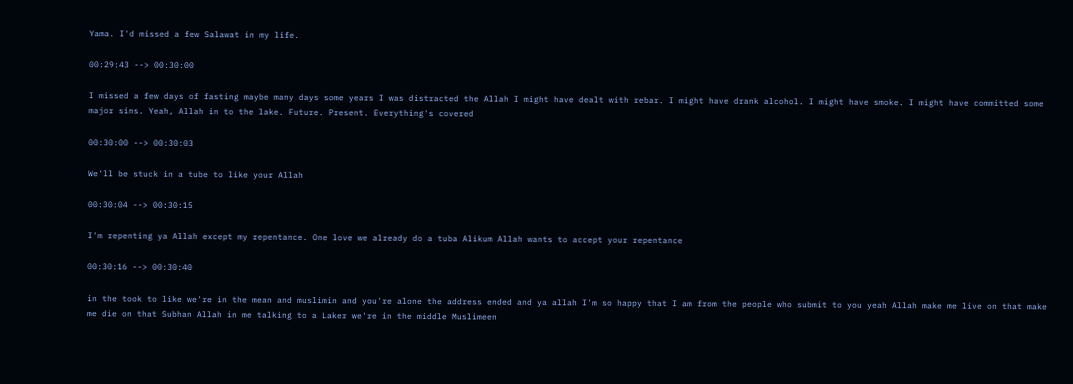Yama. I'd missed a few Salawat in my life.

00:29:43 --> 00:30:00

I missed a few days of fasting maybe many days some years I was distracted the Allah I might have dealt with rebar. I might have drank alcohol. I might have smoke. I might have committed some major sins. Yeah, Allah in to the lake. Future. Present. Everything's covered

00:30:00 --> 00:30:03

We'll be stuck in a tube to like your Allah

00:30:04 --> 00:30:15

I'm repenting ya Allah except my repentance. One love we already do a tuba Alikum Allah wants to accept your repentance

00:30:16 --> 00:30:40

in the took to like we're in the mean and muslimin and you're alone the address ended and ya allah I'm so happy that I am from the people who submit to you yeah Allah make me live on that make me die on that Subhan Allah in me talking to a Laker we're in the middle Muslimeen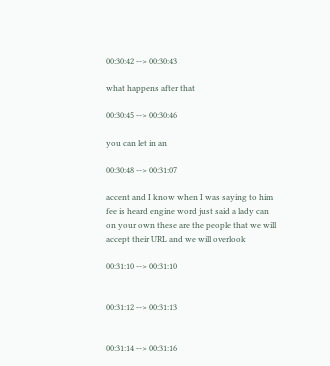00:30:42 --> 00:30:43

what happens after that

00:30:45 --> 00:30:46

you can let in an

00:30:48 --> 00:31:07

accent and I know when I was saying to him fee is heard engine word just said a lady can on your own these are the people that we will accept their URL and we will overlook

00:31:10 --> 00:31:10


00:31:12 --> 00:31:13


00:31:14 --> 00:31:16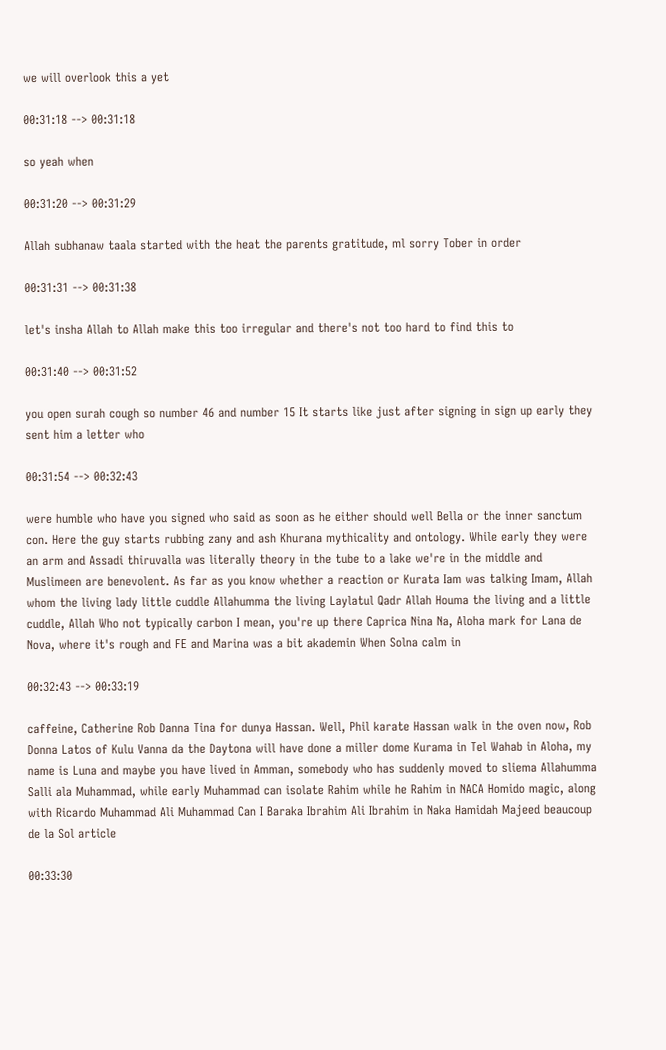we will overlook this a yet

00:31:18 --> 00:31:18

so yeah when

00:31:20 --> 00:31:29

Allah subhanaw taala started with the heat the parents gratitude, ml sorry Tober in order

00:31:31 --> 00:31:38

let's insha Allah to Allah make this too irregular and there's not too hard to find this to

00:31:40 --> 00:31:52

you open surah cough so number 46 and number 15 It starts like just after signing in sign up early they sent him a letter who

00:31:54 --> 00:32:43

were humble who have you signed who said as soon as he either should well Bella or the inner sanctum con. Here the guy starts rubbing zany and ash Khurana mythicality and ontology. While early they were an arm and Assadi thiruvalla was literally theory in the tube to a lake we're in the middle and Muslimeen are benevolent. As far as you know whether a reaction or Kurata Iam was talking Imam, Allah whom the living lady little cuddle Allahumma the living Laylatul Qadr Allah Houma the living and a little cuddle, Allah Who not typically carbon I mean, you're up there Caprica Nina Na, Aloha mark for Lana de Nova, where it's rough and FE and Marina was a bit akademin When Solna calm in

00:32:43 --> 00:33:19

caffeine, Catherine Rob Danna Tina for dunya Hassan. Well, Phil karate Hassan walk in the oven now, Rob Donna Latos of Kulu Vanna da the Daytona will have done a miller dome Kurama in Tel Wahab in Aloha, my name is Luna and maybe you have lived in Amman, somebody who has suddenly moved to sliema Allahumma Salli ala Muhammad, while early Muhammad can isolate Rahim while he Rahim in NACA Homido magic, along with Ricardo Muhammad Ali Muhammad Can I Baraka Ibrahim Ali Ibrahim in Naka Hamidah Majeed beaucoup de la Sol article

00:33:30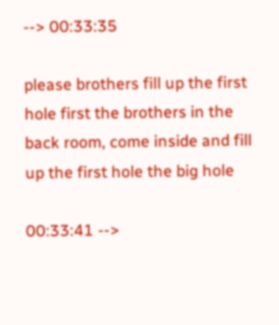--> 00:33:35

please brothers fill up the first hole first the brothers in the back room, come inside and fill up the first hole the big hole

00:33:41 -->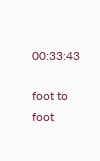00:33:43

foot to foot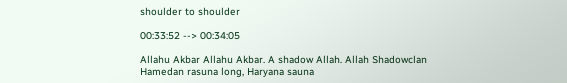shoulder to shoulder

00:33:52 --> 00:34:05

Allahu Akbar Allahu Akbar. A shadow Allah. Allah Shadowclan Hamedan rasuna long, Haryana sauna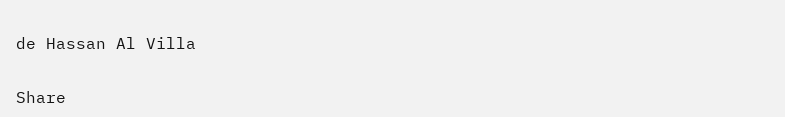de Hassan Al Villa

Share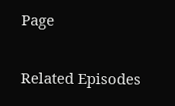Page

Related Episodes